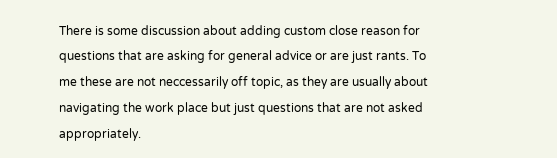There is some discussion about adding custom close reason for questions that are asking for general advice or are just rants. To me these are not neccessarily off topic, as they are usually about navigating the work place but just questions that are not asked appropriately.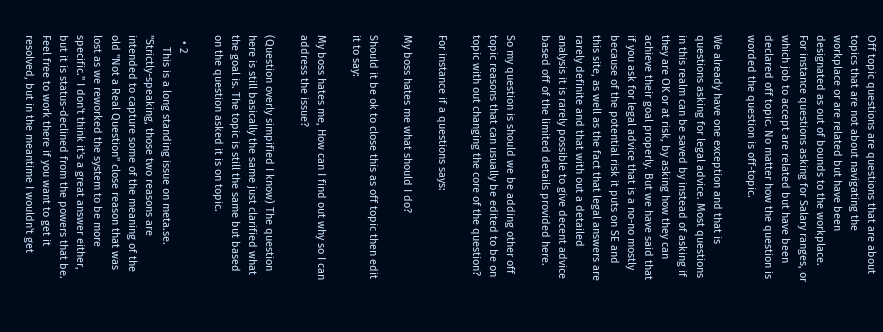Off topic questions are questions that are about topics that are not about navigating the workplace or are related but have been designated as out of bounds to the workplace. For instance questions asking for Salary ranges, or which job to accept are related but have been declared off topic. No matter how the question is worded the question is off-topic.

We already have one exception and that is questions asking for legal advice. Most questions in this realm can be saved by instead of asking if they are OK or at risk, by asking how they can achieve their goal properly. But we have said that if you ask for legal advice that is a no-no mostly because of the potential risk it puts on SE and this site, as well as the fact that legal answers are rarely definite and that with out a detailed analysis it is rarely possible to give decent advice based off of the limited details provided here.

So my question is should we be adding other off topic reasons that can usually be edited to be on topic with out changing the core of the question?

For instance if a questions says:

My boss hates me what should I do?

Should it be ok to close this as off topic then edit it to say:

My boss hates me, How can I find out why so I can address the issue?

(Question overly simpified I know) The question here is still basically the same just clarified what the goal is. The topic is still the same but based on the question asked it is on topic.

  • 2
    This is a long standing issue on meta.se. "Strictly-speaking, those two reasons are intended to capture some of the meaning of the old "Not a Real Question" close reason that was lost as we reworked the system to be more specific." I don't think it's a great answer either, but it is status-declined from the powers that be. Feel free to work there if you want to get it resolved, but in the meantime I wouldn't get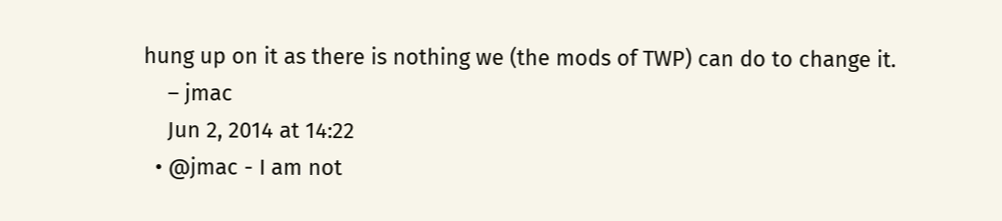hung up on it as there is nothing we (the mods of TWP) can do to change it.
    – jmac
    Jun 2, 2014 at 14:22
  • @jmac - I am not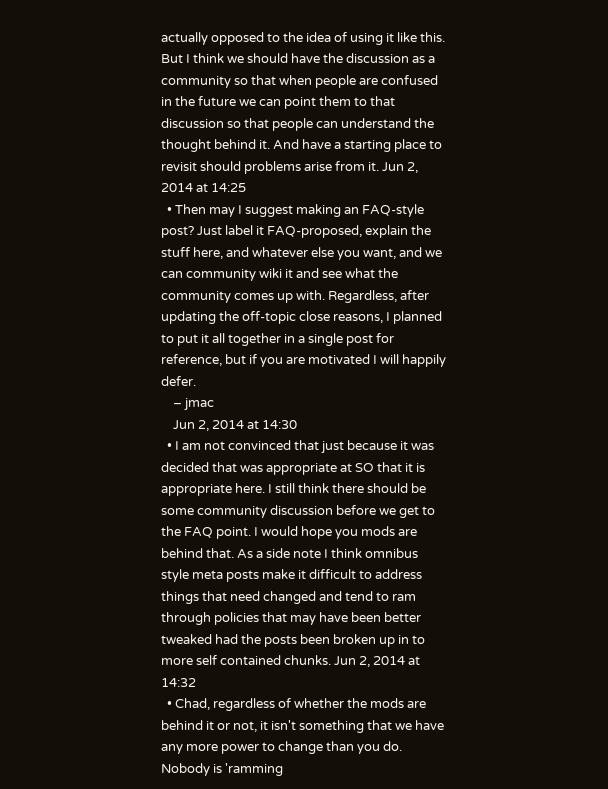actually opposed to the idea of using it like this. But I think we should have the discussion as a community so that when people are confused in the future we can point them to that discussion so that people can understand the thought behind it. And have a starting place to revisit should problems arise from it. Jun 2, 2014 at 14:25
  • Then may I suggest making an FAQ-style post? Just label it FAQ-proposed, explain the stuff here, and whatever else you want, and we can community wiki it and see what the community comes up with. Regardless, after updating the off-topic close reasons, I planned to put it all together in a single post for reference, but if you are motivated I will happily defer.
    – jmac
    Jun 2, 2014 at 14:30
  • I am not convinced that just because it was decided that was appropriate at SO that it is appropriate here. I still think there should be some community discussion before we get to the FAQ point. I would hope you mods are behind that. As a side note I think omnibus style meta posts make it difficult to address things that need changed and tend to ram through policies that may have been better tweaked had the posts been broken up in to more self contained chunks. Jun 2, 2014 at 14:32
  • Chad, regardless of whether the mods are behind it or not, it isn't something that we have any more power to change than you do. Nobody is 'ramming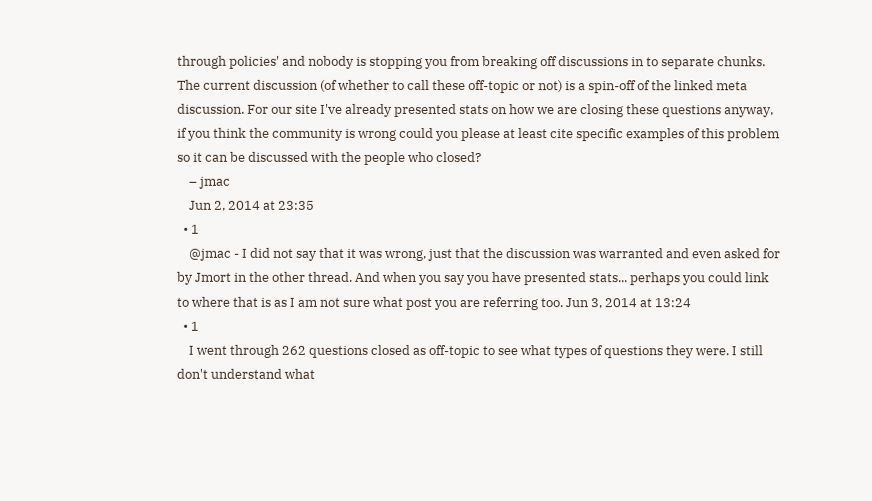through policies' and nobody is stopping you from breaking off discussions in to separate chunks. The current discussion (of whether to call these off-topic or not) is a spin-off of the linked meta discussion. For our site I've already presented stats on how we are closing these questions anyway, if you think the community is wrong could you please at least cite specific examples of this problem so it can be discussed with the people who closed?
    – jmac
    Jun 2, 2014 at 23:35
  • 1
    @jmac - I did not say that it was wrong, just that the discussion was warranted and even asked for by Jmort in the other thread. And when you say you have presented stats... perhaps you could link to where that is as I am not sure what post you are referring too. Jun 3, 2014 at 13:24
  • 1
    I went through 262 questions closed as off-topic to see what types of questions they were. I still don't understand what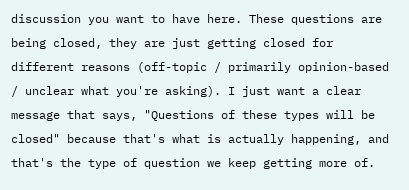discussion you want to have here. These questions are being closed, they are just getting closed for different reasons (off-topic / primarily opinion-based / unclear what you're asking). I just want a clear message that says, "Questions of these types will be closed" because that's what is actually happening, and that's the type of question we keep getting more of.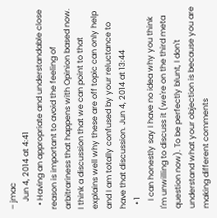– jmac
    Jun 4, 2014 at 4:41
  • Having an appropriate and understandable close reason is important to avoid the feeling of arbitrariness that happens with Opinion based now. I think a discussion that we can point to that explains well why these are off topic can only help and I am totally confused by your reluctance to have that discussion. Jun 4, 2014 at 13:44
  • 1
    I can honestly say I have no idea why you think I'm unwilling to discuss it (we're on the third meta question now). To be perfectly blunt, I don't understand what your objection is because you are making different comments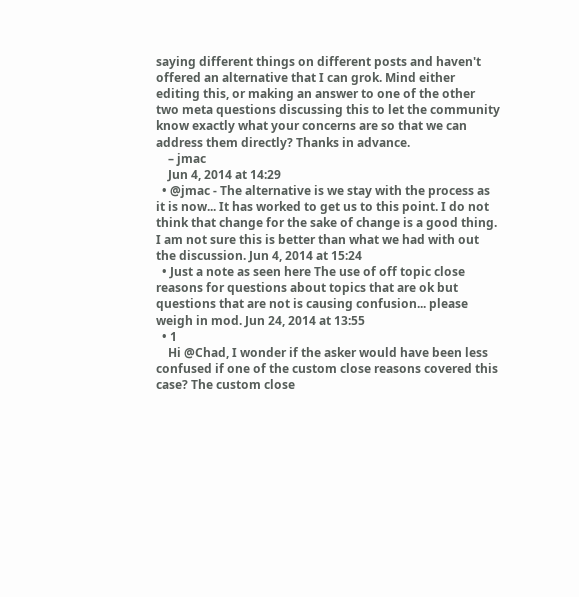saying different things on different posts and haven't offered an alternative that I can grok. Mind either editing this, or making an answer to one of the other two meta questions discussing this to let the community know exactly what your concerns are so that we can address them directly? Thanks in advance.
    – jmac
    Jun 4, 2014 at 14:29
  • @jmac - The alternative is we stay with the process as it is now... It has worked to get us to this point. I do not think that change for the sake of change is a good thing. I am not sure this is better than what we had with out the discussion. Jun 4, 2014 at 15:24
  • Just a note as seen here The use of off topic close reasons for questions about topics that are ok but questions that are not is causing confusion... please weigh in mod. Jun 24, 2014 at 13:55
  • 1
    Hi @Chad, I wonder if the asker would have been less confused if one of the custom close reasons covered this case? The custom close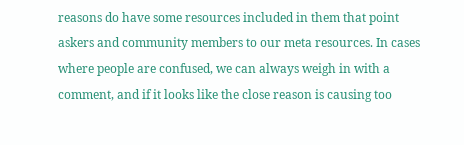reasons do have some resources included in them that point askers and community members to our meta resources. In cases where people are confused, we can always weigh in with a comment, and if it looks like the close reason is causing too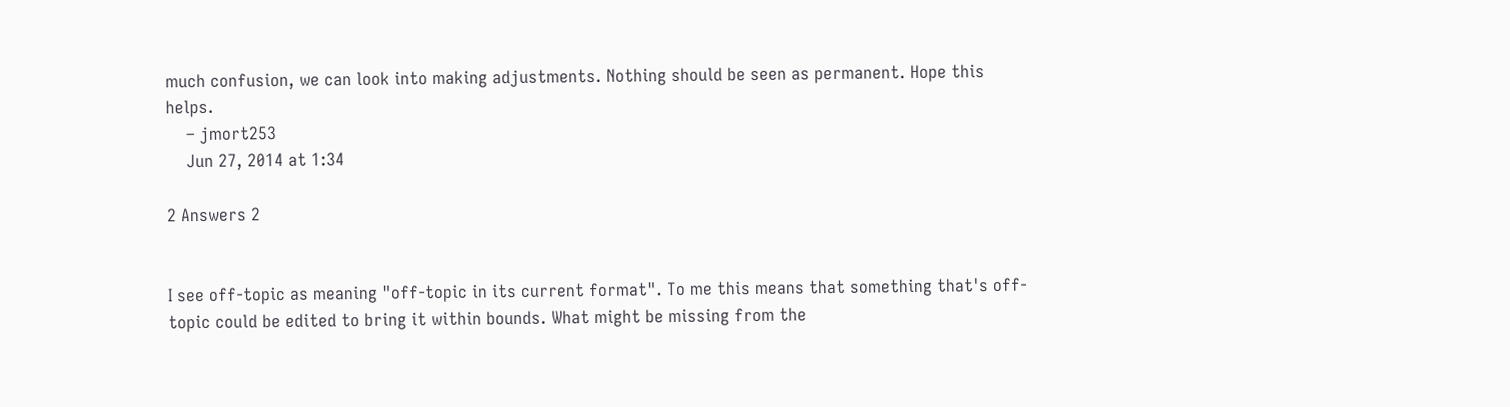much confusion, we can look into making adjustments. Nothing should be seen as permanent. Hope this helps.
    – jmort253
    Jun 27, 2014 at 1:34

2 Answers 2


I see off-topic as meaning "off-topic in its current format". To me this means that something that's off-topic could be edited to bring it within bounds. What might be missing from the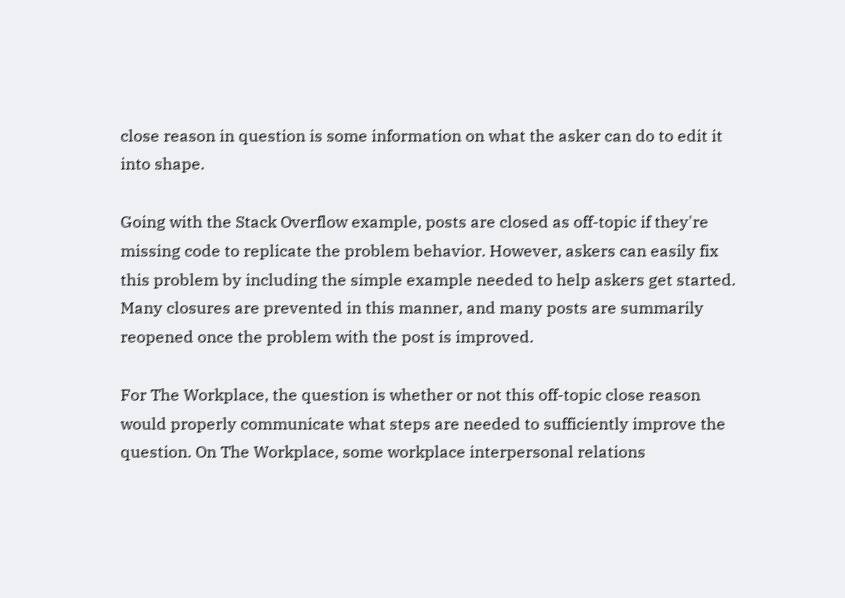close reason in question is some information on what the asker can do to edit it into shape.

Going with the Stack Overflow example, posts are closed as off-topic if they're missing code to replicate the problem behavior. However, askers can easily fix this problem by including the simple example needed to help askers get started. Many closures are prevented in this manner, and many posts are summarily reopened once the problem with the post is improved.

For The Workplace, the question is whether or not this off-topic close reason would properly communicate what steps are needed to sufficiently improve the question. On The Workplace, some workplace interpersonal relations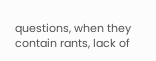questions, when they contain rants, lack of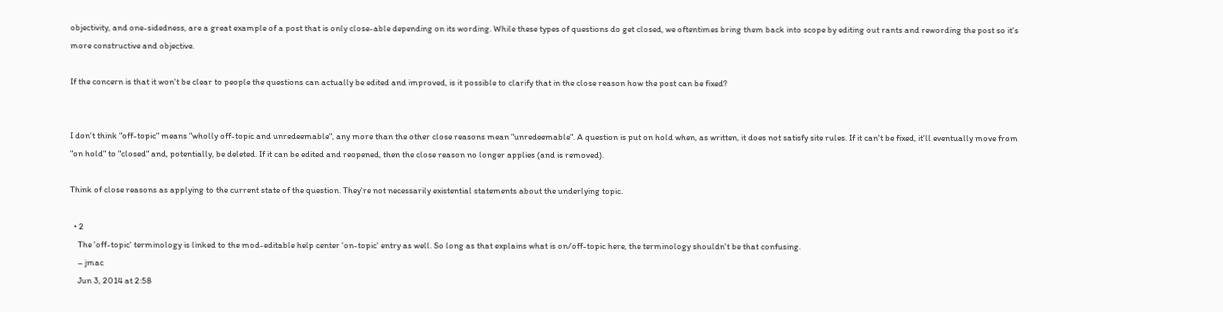objectivity, and one-sidedness, are a great example of a post that is only close-able depending on its wording. While these types of questions do get closed, we oftentimes bring them back into scope by editing out rants and rewording the post so it's more constructive and objective.

If the concern is that it won't be clear to people the questions can actually be edited and improved, is it possible to clarify that in the close reason how the post can be fixed?


I don't think "off-topic" means "wholly off-topic and unredeemable", any more than the other close reasons mean "unredeemable". A question is put on hold when, as written, it does not satisfy site rules. If it can't be fixed, it'll eventually move from "on hold" to "closed" and, potentially, be deleted. If it can be edited and reopened, then the close reason no longer applies (and is removed).

Think of close reasons as applying to the current state of the question. They're not necessarily existential statements about the underlying topic.

  • 2
    The 'off-topic' terminology is linked to the mod-editable help center 'on-topic' entry as well. So long as that explains what is on/off-topic here, the terminology shouldn't be that confusing.
    – jmac
    Jun 3, 2014 at 2:58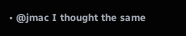• @jmac I thought the same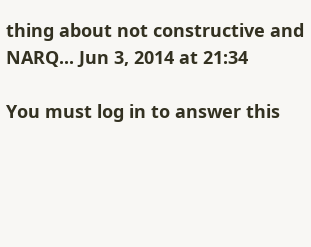thing about not constructive and NARQ... Jun 3, 2014 at 21:34

You must log in to answer this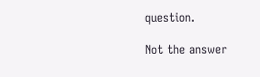question.

Not the answer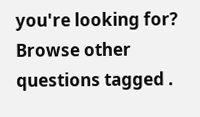you're looking for? Browse other questions tagged .